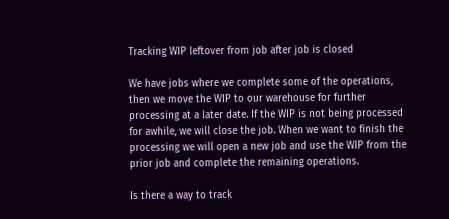Tracking WIP leftover from job after job is closed

We have jobs where we complete some of the operations, then we move the WIP to our warehouse for further processing at a later date. If the WIP is not being processed for awhile, we will close the job. When we want to finish the processing we will open a new job and use the WIP from the prior job and complete the remaining operations.

Is there a way to track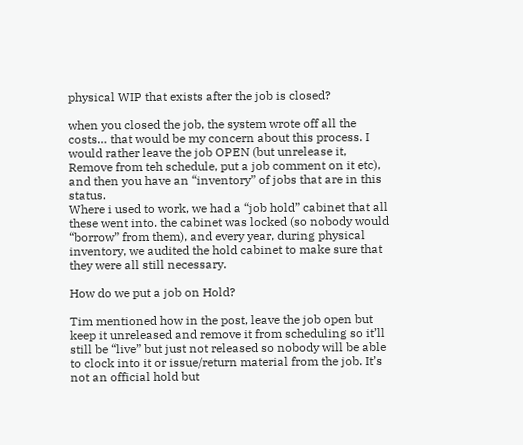physical WIP that exists after the job is closed?

when you closed the job, the system wrote off all the costs… that would be my concern about this process. I would rather leave the job OPEN (but unrelease it, Remove from teh schedule, put a job comment on it etc), and then you have an “inventory” of jobs that are in this status.
Where i used to work, we had a “job hold” cabinet that all these went into. the cabinet was locked (so nobody would “borrow” from them), and every year, during physical inventory, we audited the hold cabinet to make sure that they were all still necessary.

How do we put a job on Hold?

Tim mentioned how in the post, leave the job open but keep it unreleased and remove it from scheduling so it’ll still be “live” but just not released so nobody will be able to clock into it or issue/return material from the job. It’s not an official hold but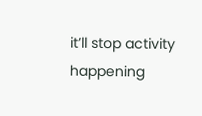it’ll stop activity happening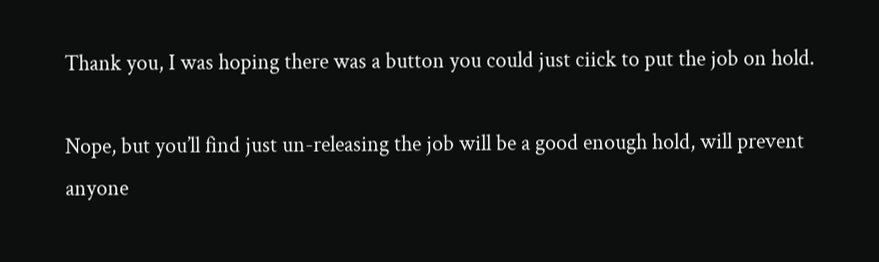Thank you, I was hoping there was a button you could just ciick to put the job on hold.

Nope, but you’ll find just un-releasing the job will be a good enough hold, will prevent anyone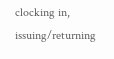clocking in, issuing/returning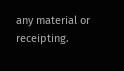any material or receipting.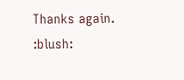Thanks again. :blush: